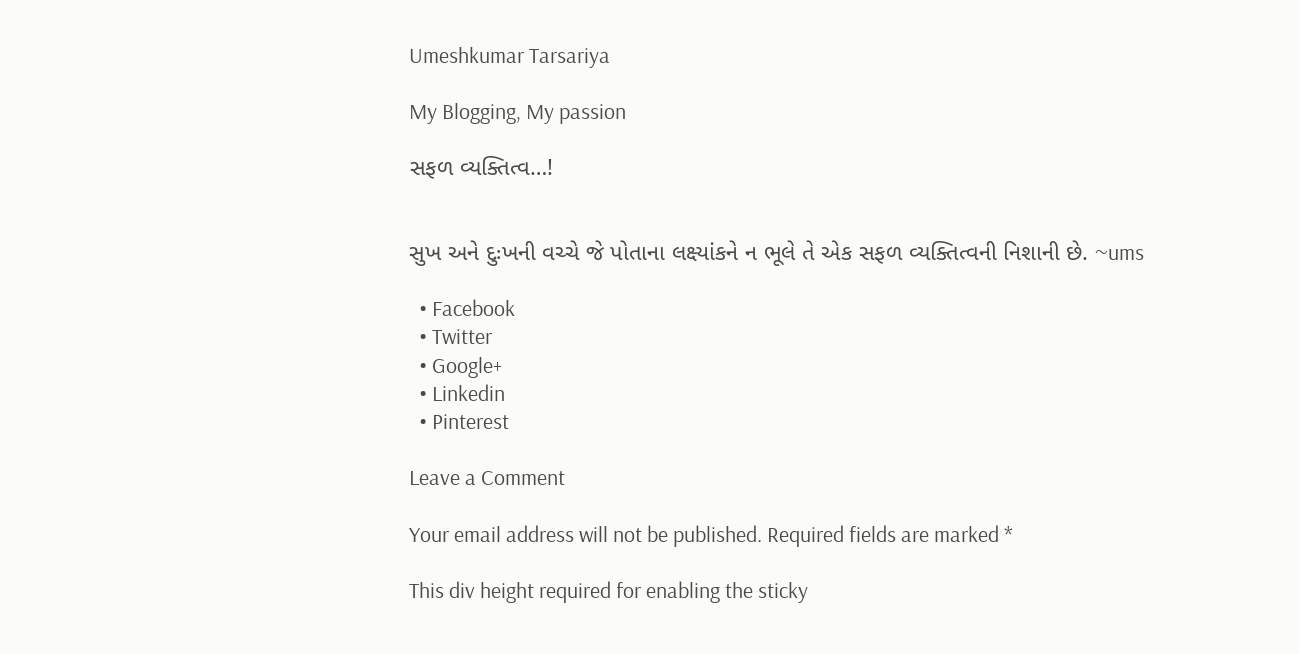Umeshkumar Tarsariya

My Blogging, My passion

સફળ વ્યક્તિત્વ…!


સુખ અને દુઃખની વચ્ચે જે પોતાના લક્ષ્યાંકને ન ભૂલે તે એક સફળ વ્યક્તિત્વની નિશાની છે. ~ums

  • Facebook
  • Twitter
  • Google+
  • Linkedin
  • Pinterest

Leave a Comment

Your email address will not be published. Required fields are marked *

This div height required for enabling the sticky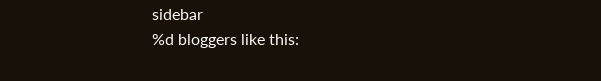sidebar
%d bloggers like this: